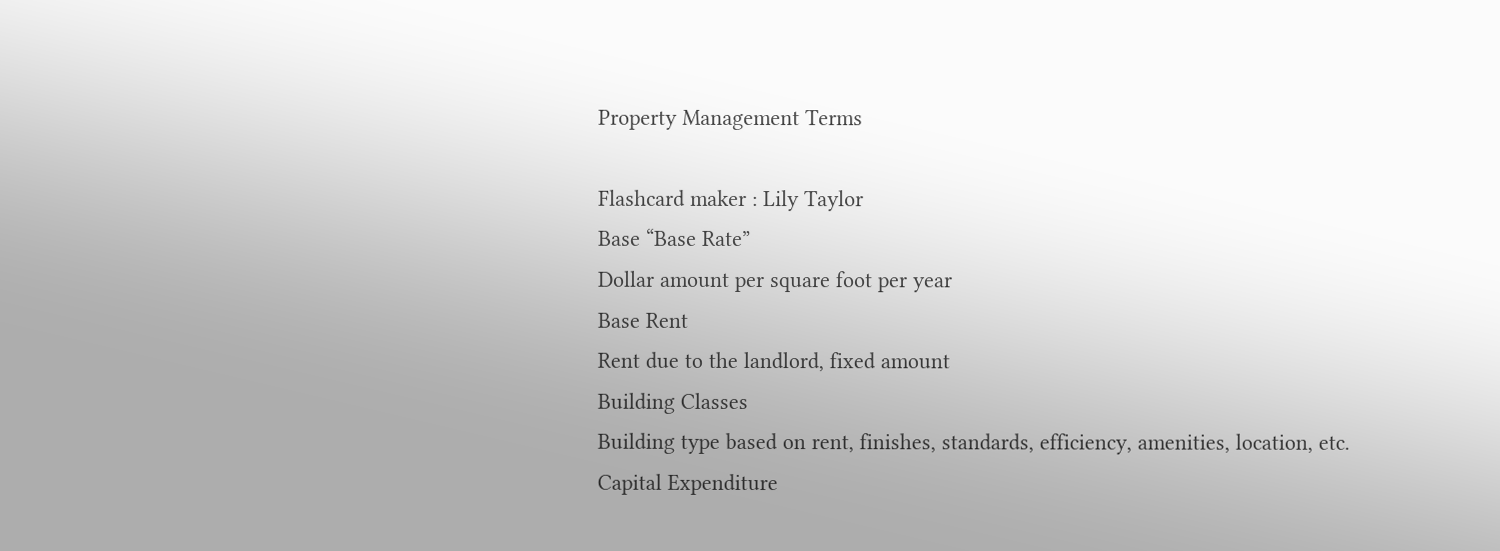Property Management Terms

Flashcard maker : Lily Taylor
Base “Base Rate”
Dollar amount per square foot per year
Base Rent
Rent due to the landlord, fixed amount
Building Classes
Building type based on rent, finishes, standards, efficiency, amenities, location, etc.
Capital Expenditure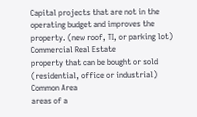Capital projects that are not in the operating budget and improves the property. (new roof, TI, or parking lot)
Commercial Real Estate
property that can be bought or sold (residential, office or industrial)
Common Area
areas of a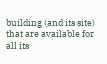building (and its site) that are available for all its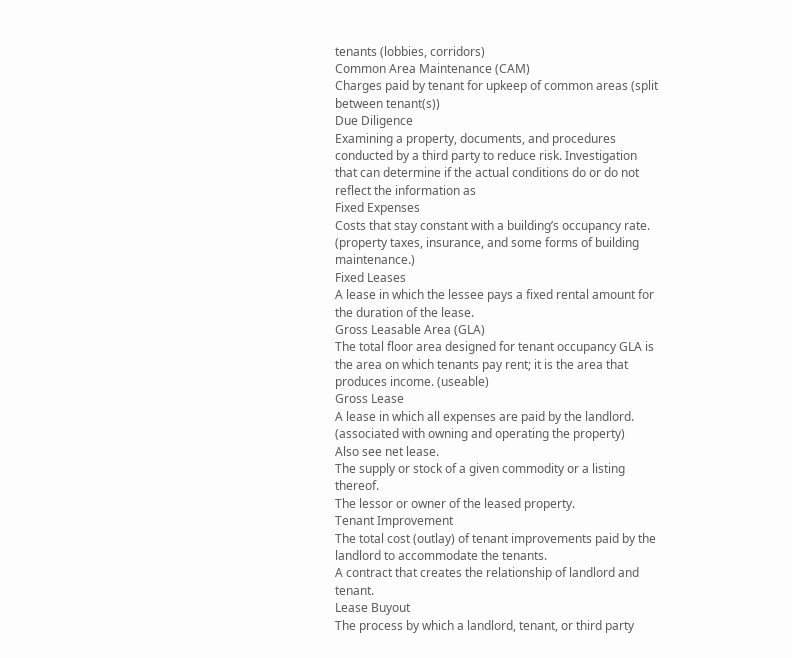tenants (lobbies, corridors)
Common Area Maintenance (CAM)
Charges paid by tenant for upkeep of common areas (split between tenant(s))
Due Diligence
Examining a property, documents, and procedures conducted by a third party to reduce risk. Investigation that can determine if the actual conditions do or do not reflect the information as
Fixed Expenses
Costs that stay constant with a building’s occupancy rate. (property taxes, insurance, and some forms of building maintenance.)
Fixed Leases
A lease in which the lessee pays a fixed rental amount for the duration of the lease.
Gross Leasable Area (GLA)
The total floor area designed for tenant occupancy GLA is the area on which tenants pay rent; it is the area that produces income. (useable)
Gross Lease
A lease in which all expenses are paid by the landlord. (associated with owning and operating the property)
Also see net lease.
The supply or stock of a given commodity or a listing thereof.
The lessor or owner of the leased property.
Tenant Improvement
The total cost (outlay) of tenant improvements paid by the landlord to accommodate the tenants.
A contract that creates the relationship of landlord and tenant.
Lease Buyout
The process by which a landlord, tenant, or third party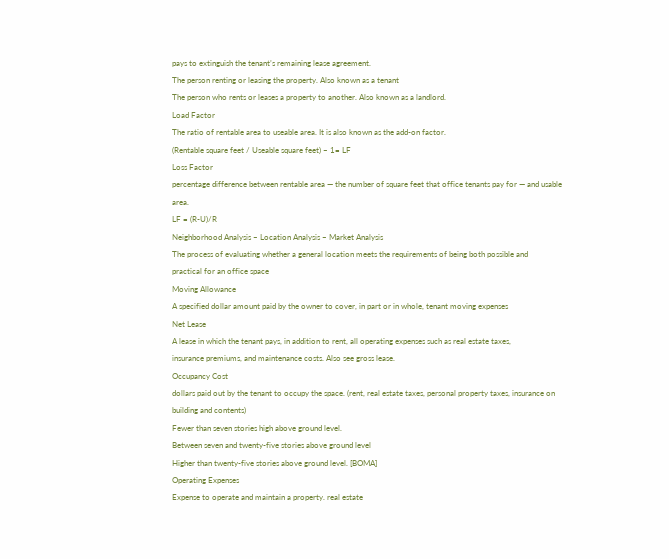pays to extinguish the tenant’s remaining lease agreement.
The person renting or leasing the property. Also known as a tenant
The person who rents or leases a property to another. Also known as a landlord.
Load Factor
The ratio of rentable area to useable area. It is also known as the add-on factor.
(Rentable square feet / Useable square feet) – 1= LF
Loss Factor
percentage difference between rentable area — the number of square feet that office tenants pay for — and usable area.
LF = (R-U)/R
Neighborhood Analysis – Location Analysis – Market Analysis
The process of evaluating whether a general location meets the requirements of being both possible and
practical for an office space
Moving Allowance
A specified dollar amount paid by the owner to cover, in part or in whole, tenant moving expenses
Net Lease
A lease in which the tenant pays, in addition to rent, all operating expenses such as real estate taxes,
insurance premiums, and maintenance costs. Also see gross lease.
Occupancy Cost
dollars paid out by the tenant to occupy the space. (rent, real estate taxes, personal property taxes, insurance on building and contents)
Fewer than seven stories high above ground level.
Between seven and twenty-five stories above ground level
Higher than twenty-five stories above ground level. [BOMA]
Operating Expenses
Expense to operate and maintain a property. real estate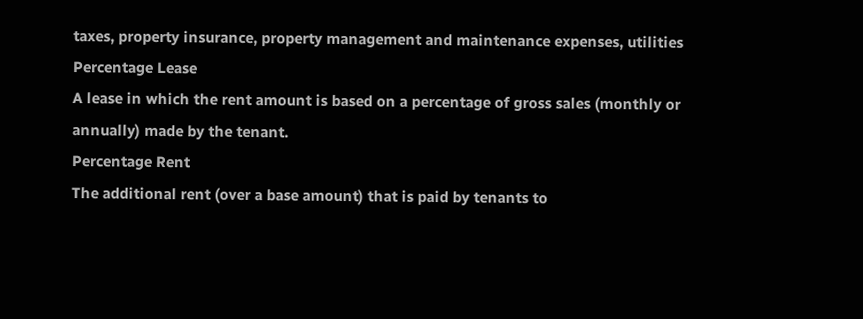taxes, property insurance, property management and maintenance expenses, utilities
Percentage Lease
A lease in which the rent amount is based on a percentage of gross sales (monthly or annually) made by the tenant.
Percentage Rent
The additional rent (over a base amount) that is paid by tenants to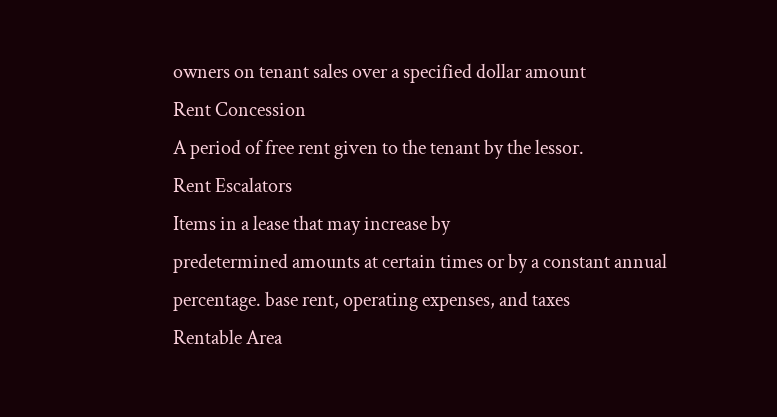owners on tenant sales over a specified dollar amount
Rent Concession
A period of free rent given to the tenant by the lessor.
Rent Escalators
Items in a lease that may increase by
predetermined amounts at certain times or by a constant annual percentage. base rent, operating expenses, and taxes
Rentable Area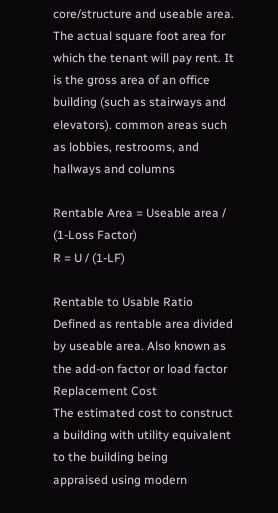core/structure and useable area. The actual square foot area for which the tenant will pay rent. It is the gross area of an office building (such as stairways and elevators). common areas such as lobbies, restrooms, and hallways and columns

Rentable Area = Useable area / (1-Loss Factor)
R = U / (1-LF)

Rentable to Usable Ratio
Defined as rentable area divided by useable area. Also known as the add-on factor or load factor
Replacement Cost
The estimated cost to construct a building with utility equivalent to the building being
appraised using modern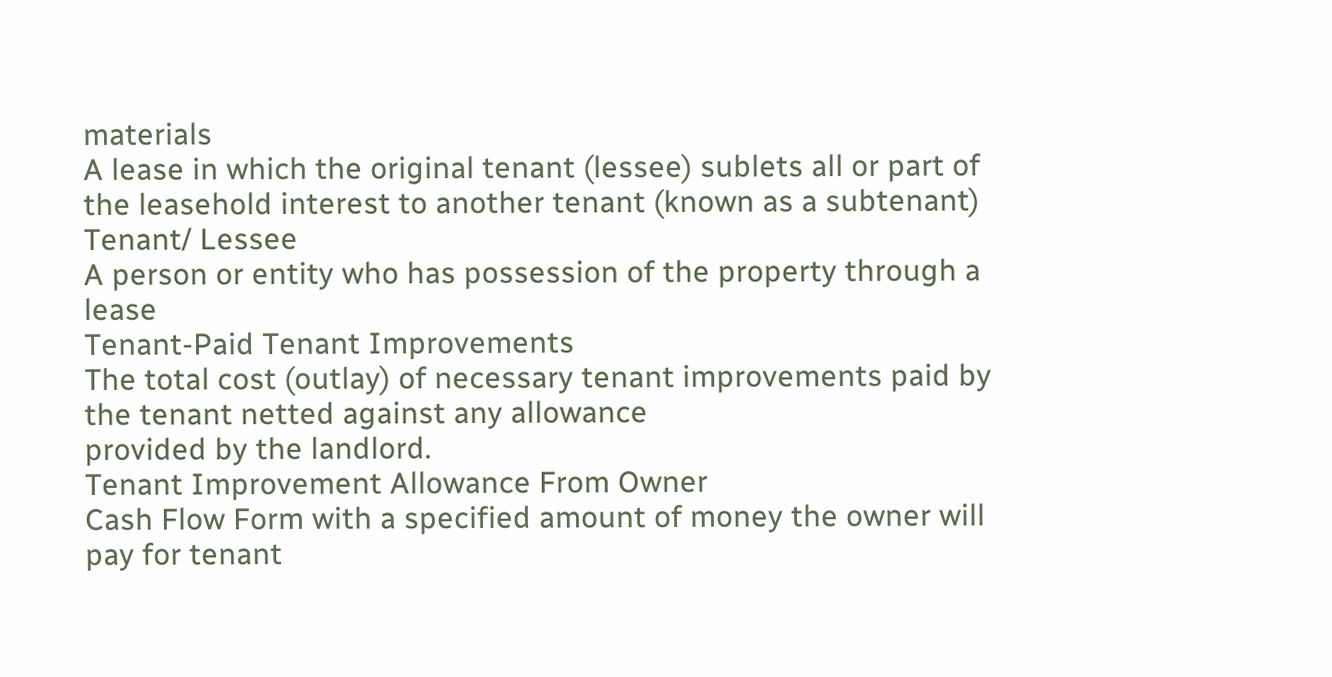materials
A lease in which the original tenant (lessee) sublets all or part of the leasehold interest to another tenant (known as a subtenant)
Tenant/ Lessee
A person or entity who has possession of the property through a lease
Tenant-Paid Tenant Improvements
The total cost (outlay) of necessary tenant improvements paid by the tenant netted against any allowance
provided by the landlord.
Tenant Improvement Allowance From Owner
Cash Flow Form with a specified amount of money the owner will pay for tenant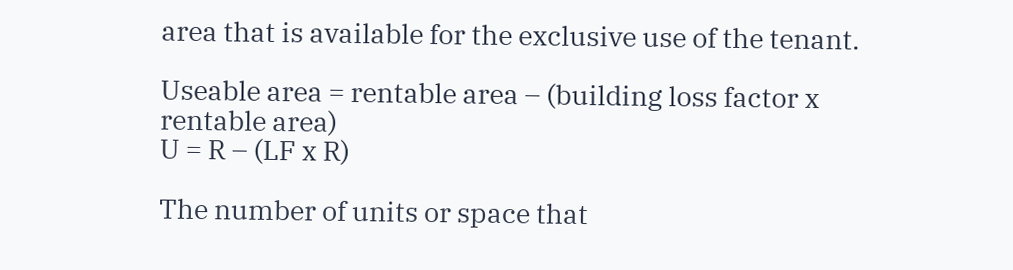area that is available for the exclusive use of the tenant.

Useable area = rentable area – (building loss factor x rentable area)
U = R – (LF x R)

The number of units or space that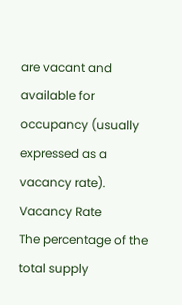are vacant and available for occupancy (usually expressed as a vacancy rate).
Vacancy Rate
The percentage of the total supply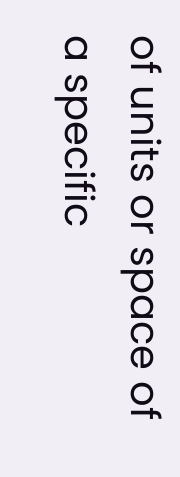of units or space of a specific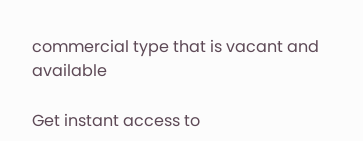commercial type that is vacant and available

Get instant access to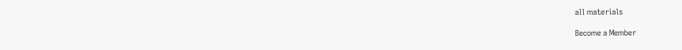all materials

Become a Member